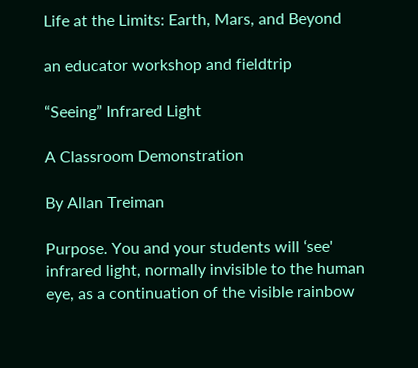Life at the Limits: Earth, Mars, and Beyond

an educator workshop and fieldtrip

“Seeing” Infrared Light

A Classroom Demonstration

By Allan Treiman

Purpose. You and your students will ‘see' infrared light, normally invisible to the human eye, as a continuation of the visible rainbow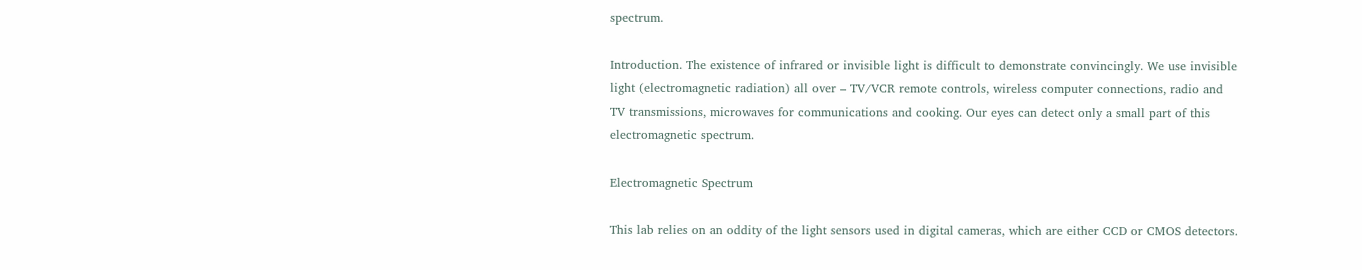spectrum.

Introduction. The existence of infrared or invisible light is difficult to demonstrate convincingly. We use invisible light (electromagnetic radiation) all over – TV/VCR remote controls, wireless computer connections, radio and TV transmissions, microwaves for communications and cooking. Our eyes can detect only a small part of this electromagnetic spectrum.

Electromagnetic Spectrum

This lab relies on an oddity of the light sensors used in digital cameras, which are either CCD or CMOS detectors.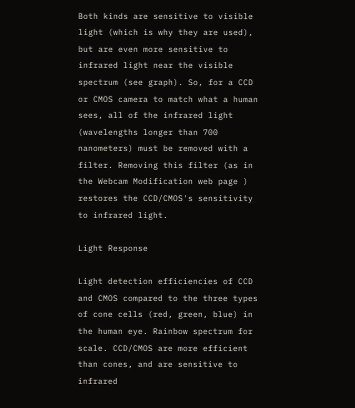Both kinds are sensitive to visible light (which is why they are used), but are even more sensitive to infrared light near the visible spectrum (see graph). So, for a CCD or CMOS camera to match what a human sees, all of the infrared light (wavelengths longer than 700 nanometers) must be removed with a filter. Removing this filter (as in the Webcam Modification web page ) restores the CCD/CMOS's sensitivity to infrared light.

Light Response

Light detection efficiencies of CCD and CMOS compared to the three types of cone cells (red, green, blue) in the human eye. Rainbow spectrum for scale. CCD/CMOS are more efficient than cones, and are sensitive to infrared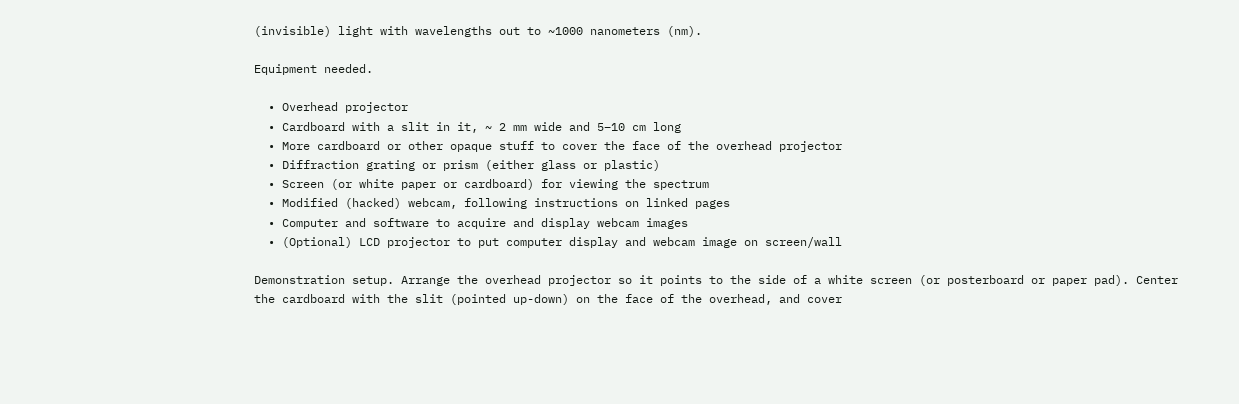(invisible) light with wavelengths out to ~1000 nanometers (nm).

Equipment needed.

  • Overhead projector
  • Cardboard with a slit in it, ~ 2 mm wide and 5–10 cm long
  • More cardboard or other opaque stuff to cover the face of the overhead projector
  • Diffraction grating or prism (either glass or plastic)
  • Screen (or white paper or cardboard) for viewing the spectrum
  • Modified (hacked) webcam, following instructions on linked pages
  • Computer and software to acquire and display webcam images
  • (Optional) LCD projector to put computer display and webcam image on screen/wall

Demonstration setup. Arrange the overhead projector so it points to the side of a white screen (or posterboard or paper pad). Center the cardboard with the slit (pointed up-down) on the face of the overhead, and cover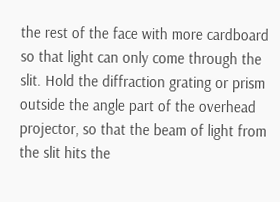the rest of the face with more cardboard so that light can only come through the slit. Hold the diffraction grating or prism outside the angle part of the overhead projector, so that the beam of light from the slit hits the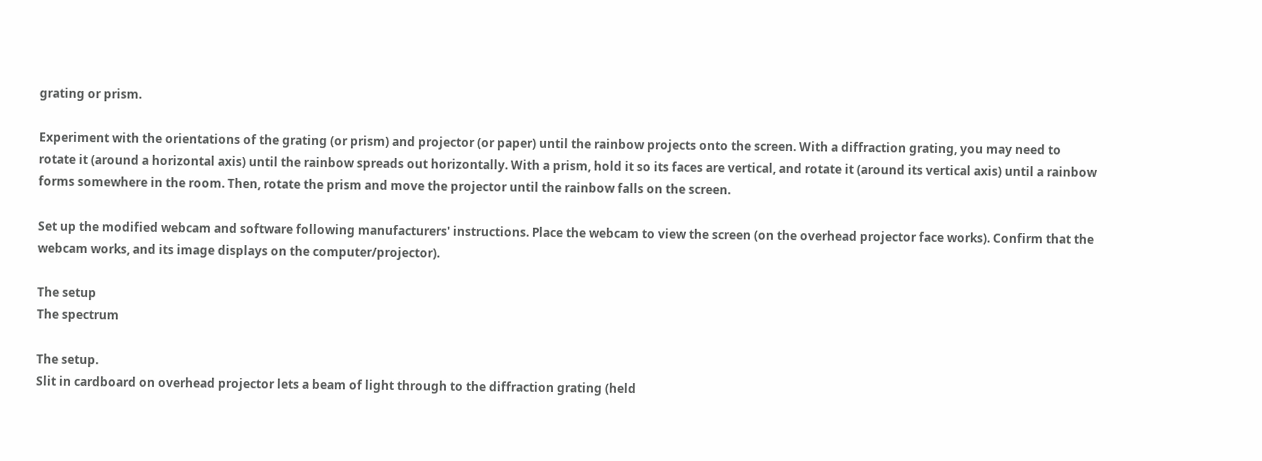grating or prism.

Experiment with the orientations of the grating (or prism) and projector (or paper) until the rainbow projects onto the screen. With a diffraction grating, you may need to rotate it (around a horizontal axis) until the rainbow spreads out horizontally. With a prism, hold it so its faces are vertical, and rotate it (around its vertical axis) until a rainbow forms somewhere in the room. Then, rotate the prism and move the projector until the rainbow falls on the screen.

Set up the modified webcam and software following manufacturers' instructions. Place the webcam to view the screen (on the overhead projector face works). Confirm that the webcam works, and its image displays on the computer/projector).

The setup
The spectrum

The setup.
Slit in cardboard on overhead projector lets a beam of light through to the diffraction grating (held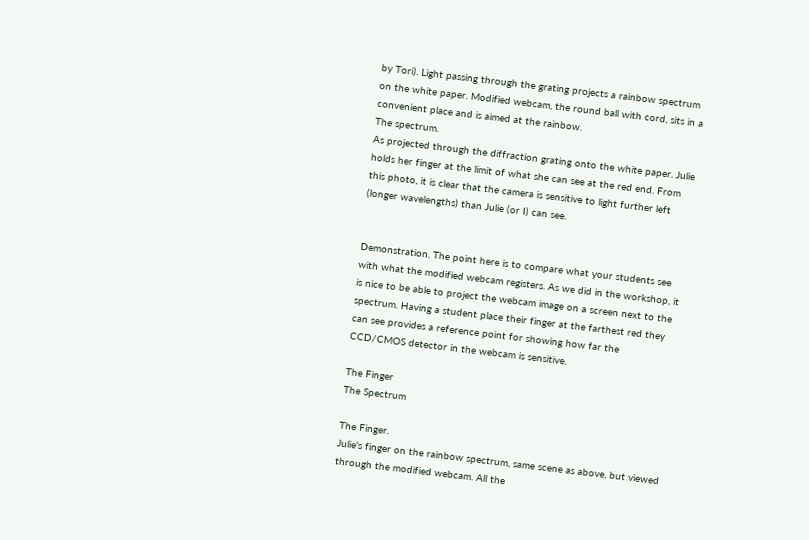by Tori). Light passing through the grating projects a rainbow spectrum on the white paper. Modified webcam, the round ball with cord, sits in a convenient place and is aimed at the rainbow.
The spectrum.
As projected through the diffraction grating onto the white paper. Julie holds her finger at the limit of what she can see at the red end. From this photo, it is clear that the camera is sensitive to light further left (longer wavelengths) than Julie (or I) can see.


Demonstration. The point here is to compare what your students see with what the modified webcam registers. As we did in the workshop, it is nice to be able to project the webcam image on a screen next to the spectrum. Having a student place their finger at the farthest red they can see provides a reference point for showing how far the CCD/CMOS detector in the webcam is sensitive.

The Finger
The Spectrum

The Finger.
Julie's finger on the rainbow spectrum, same scene as above, but viewed through the modified webcam. All the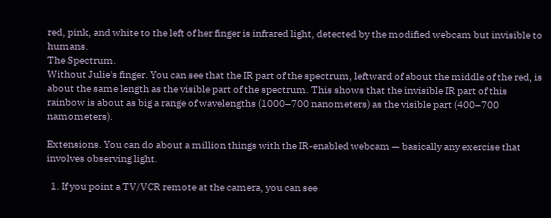red, pink, and white to the left of her finger is infrared light, detected by the modified webcam but invisible to humans.
The Spectrum.
Without Julie's finger. You can see that the IR part of the spectrum, leftward of about the middle of the red, is about the same length as the visible part of the spectrum. This shows that the invisible IR part of this rainbow is about as big a range of wavelengths (1000–700 nanometers) as the visible part (400–700 namometers).

Extensions. You can do about a million things with the IR-enabled webcam — basically any exercise that involves observing light.

  1. If you point a TV/VCR remote at the camera, you can see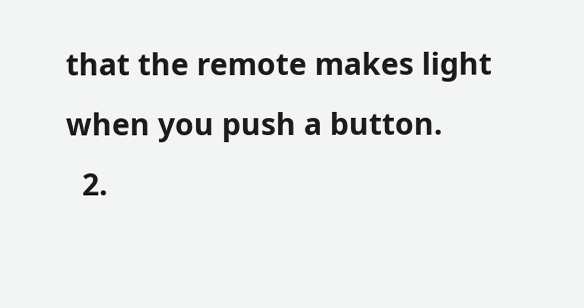that the remote makes light when you push a button.
  2.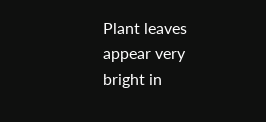Plant leaves appear very bright in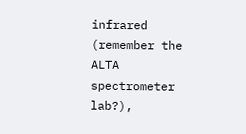infrared (remember the ALTA spectrometer lab?),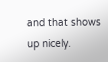and that shows up nicely.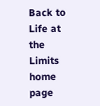Back to Life at the Limits home page